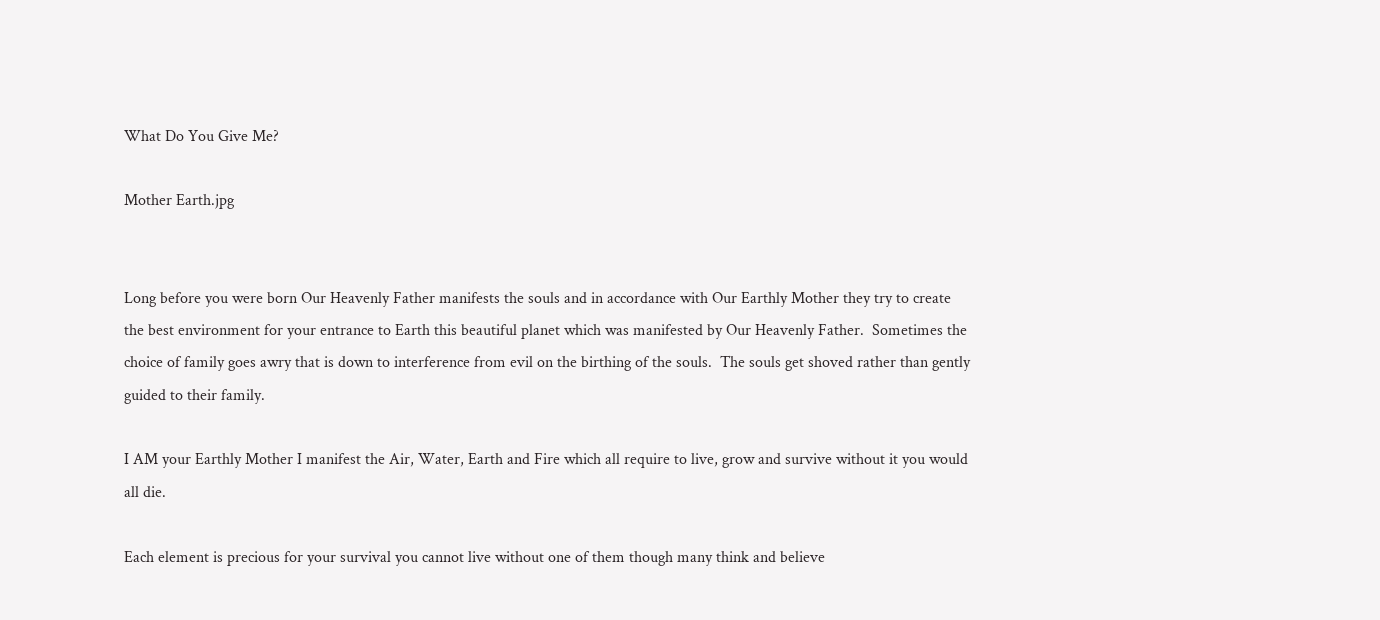What Do You Give Me?

Mother Earth.jpg


Long before you were born Our Heavenly Father manifests the souls and in accordance with Our Earthly Mother they try to create the best environment for your entrance to Earth this beautiful planet which was manifested by Our Heavenly Father.  Sometimes the choice of family goes awry that is down to interference from evil on the birthing of the souls.  The souls get shoved rather than gently guided to their family.

I AM your Earthly Mother I manifest the Air, Water, Earth and Fire which all require to live, grow and survive without it you would all die.

Each element is precious for your survival you cannot live without one of them though many think and believe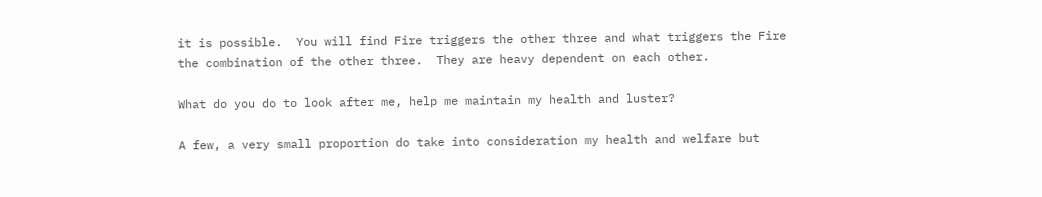it is possible.  You will find Fire triggers the other three and what triggers the Fire the combination of the other three.  They are heavy dependent on each other.

What do you do to look after me, help me maintain my health and luster?

A few, a very small proportion do take into consideration my health and welfare but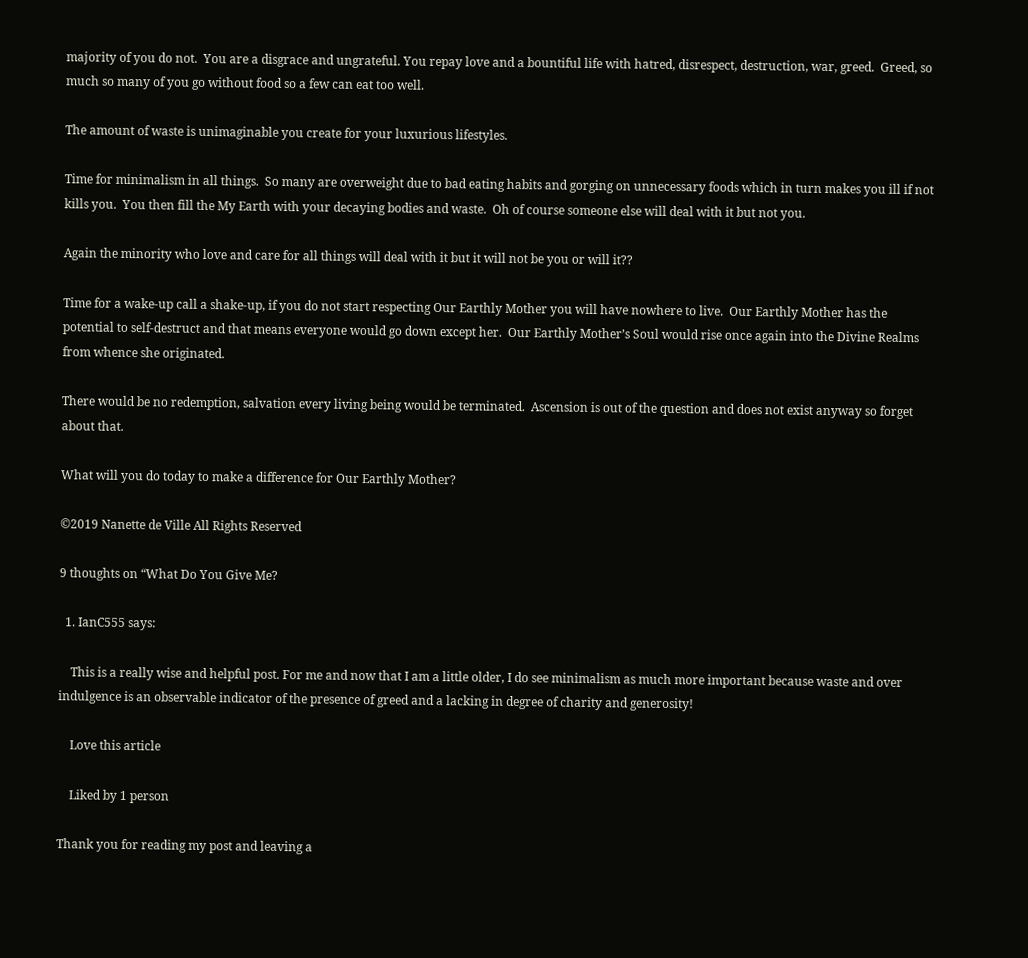majority of you do not.  You are a disgrace and ungrateful. You repay love and a bountiful life with hatred, disrespect, destruction, war, greed.  Greed, so much so many of you go without food so a few can eat too well.

The amount of waste is unimaginable you create for your luxurious lifestyles.

Time for minimalism in all things.  So many are overweight due to bad eating habits and gorging on unnecessary foods which in turn makes you ill if not kills you.  You then fill the My Earth with your decaying bodies and waste.  Oh of course someone else will deal with it but not you.

Again the minority who love and care for all things will deal with it but it will not be you or will it??

Time for a wake-up call a shake-up, if you do not start respecting Our Earthly Mother you will have nowhere to live.  Our Earthly Mother has the potential to self-destruct and that means everyone would go down except her.  Our Earthly Mother’s Soul would rise once again into the Divine Realms from whence she originated.

There would be no redemption, salvation every living being would be terminated.  Ascension is out of the question and does not exist anyway so forget about that.

What will you do today to make a difference for Our Earthly Mother?

©2019 Nanette de Ville All Rights Reserved

9 thoughts on “What Do You Give Me?

  1. IanC555 says:

    This is a really wise and helpful post. For me and now that I am a little older, I do see minimalism as much more important because waste and over indulgence is an observable indicator of the presence of greed and a lacking in degree of charity and generosity!

    Love this article

    Liked by 1 person

Thank you for reading my post and leaving a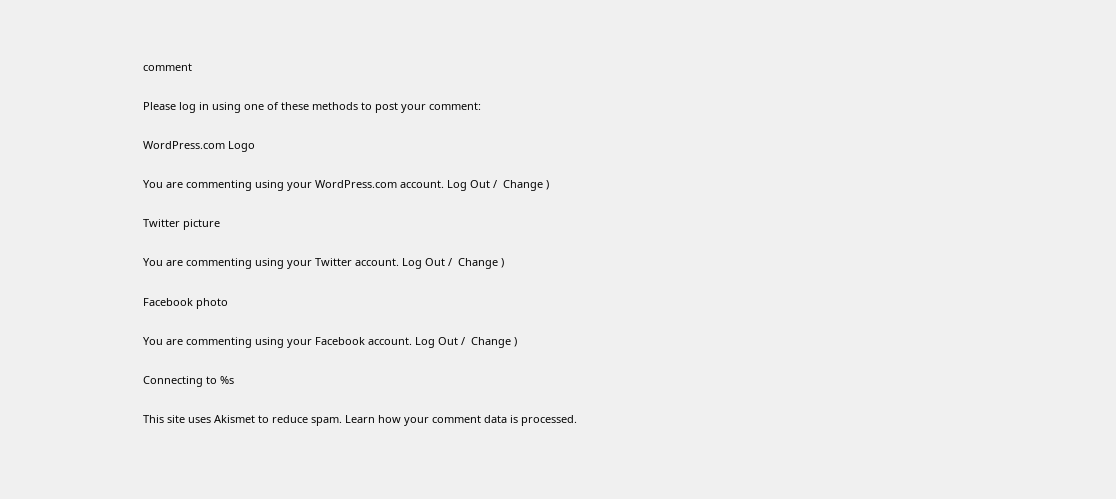comment

Please log in using one of these methods to post your comment:

WordPress.com Logo

You are commenting using your WordPress.com account. Log Out /  Change )

Twitter picture

You are commenting using your Twitter account. Log Out /  Change )

Facebook photo

You are commenting using your Facebook account. Log Out /  Change )

Connecting to %s

This site uses Akismet to reduce spam. Learn how your comment data is processed.